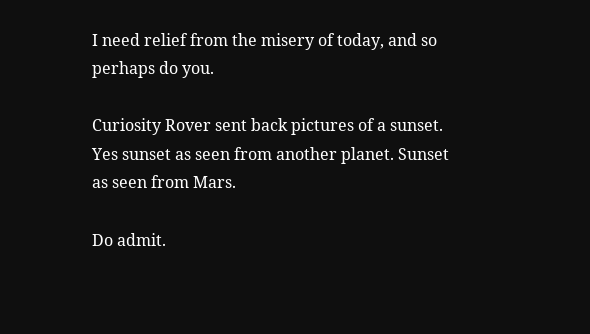I need relief from the misery of today, and so perhaps do you.

Curiosity Rover sent back pictures of a sunset. Yes sunset as seen from another planet. Sunset as seen from Mars.

Do admit.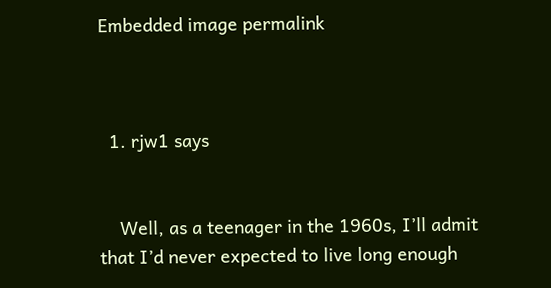Embedded image permalink



  1. rjw1 says


    Well, as a teenager in the 1960s, I’ll admit that I’d never expected to live long enough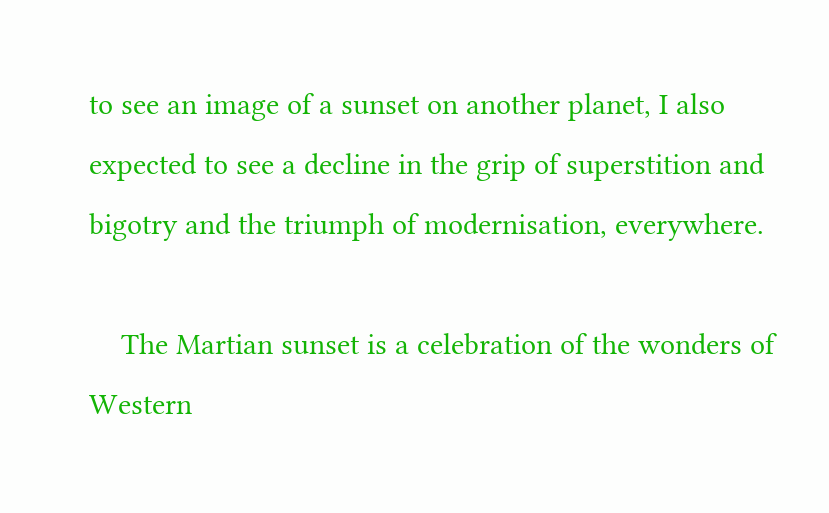to see an image of a sunset on another planet, I also expected to see a decline in the grip of superstition and bigotry and the triumph of modernisation, everywhere.

    The Martian sunset is a celebration of the wonders of Western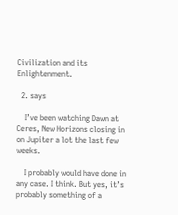Civilization and its Enlightenment.

  2. says

    I’ve been watching Dawn at Ceres, New Horizons closing in on Jupiter a lot the last few weeks.

    I probably would have done in any case. I think. But yes, it’s probably something of a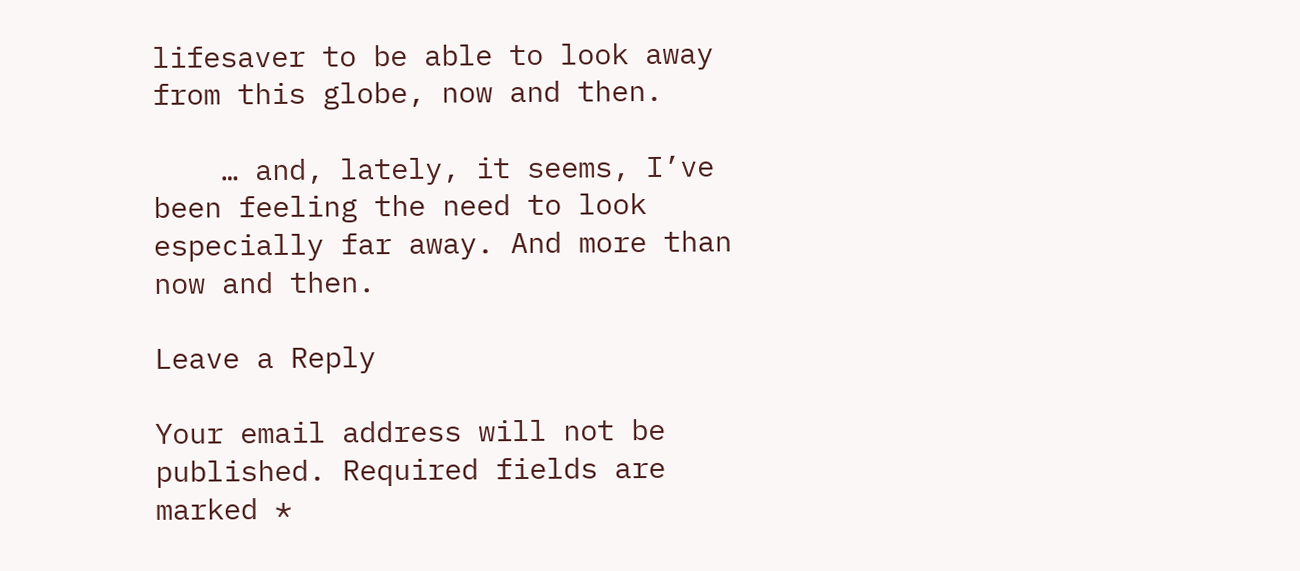lifesaver to be able to look away from this globe, now and then.

    … and, lately, it seems, I’ve been feeling the need to look especially far away. And more than now and then.

Leave a Reply

Your email address will not be published. Required fields are marked *